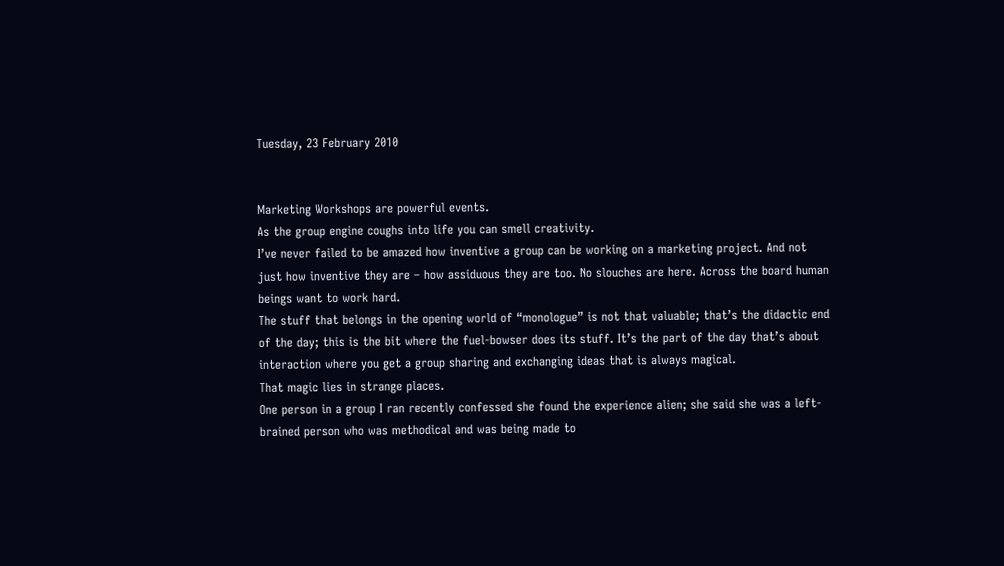Tuesday, 23 February 2010


Marketing Workshops are powerful events.
As the group engine coughs into life you can smell creativity.
I’ve never failed to be amazed how inventive a group can be working on a marketing project. And not just how inventive they are – how assiduous they are too. No slouches are here. Across the board human beings want to work hard.
The stuff that belongs in the opening world of “monologue” is not that valuable; that’s the didactic end of the day; this is the bit where the fuel-bowser does its stuff. It’s the part of the day that’s about interaction where you get a group sharing and exchanging ideas that is always magical.
That magic lies in strange places.
One person in a group I ran recently confessed she found the experience alien; she said she was a left-brained person who was methodical and was being made to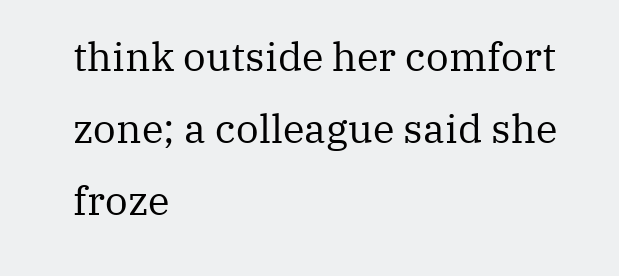think outside her comfort zone; a colleague said she froze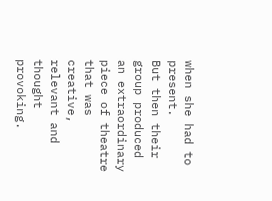when she had to present.
But then their group produced an extraordinary piece of theatre that was creative, relevant and thought provoking.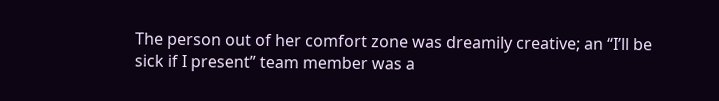The person out of her comfort zone was dreamily creative; an “I’ll be sick if I present” team member was a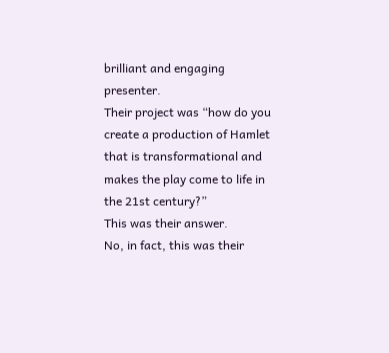brilliant and engaging presenter.
Their project was “how do you create a production of Hamlet that is transformational and makes the play come to life in the 21st century?”
This was their answer.
No, in fact, this was their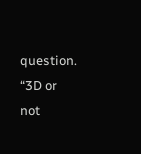question.
“3D or not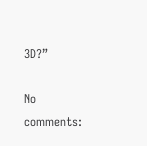3D?”

No comments: